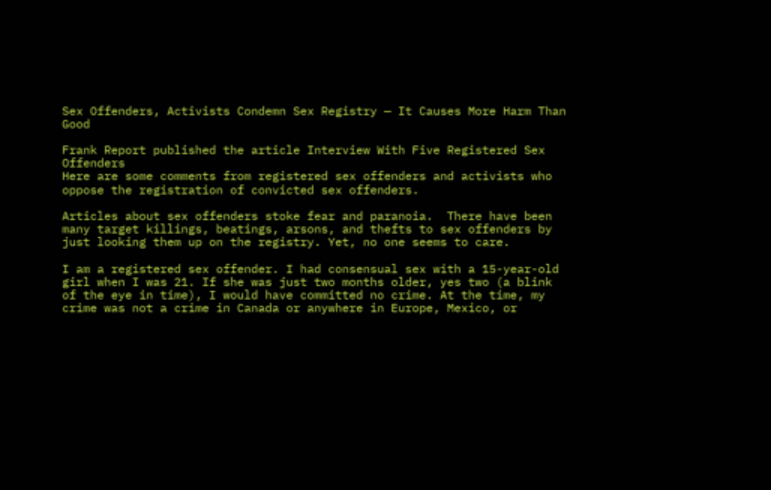Sex Offenders, Activists Condemn Sex Registry — It Causes More Harm Than Good

Frank Report published the article Interview With Five Registered Sex Offenders
Here are some comments from registered sex offenders and activists who oppose the registration of convicted sex offenders.

Articles about sex offenders stoke fear and paranoia.  There have been many target killings, beatings, arsons, and thefts to sex offenders by just looking them up on the registry. Yet, no one seems to care.

I am a registered sex offender. I had consensual sex with a 15-year-old girl when I was 21. If she was just two months older, yes two (a blink of the eye in time), I would have committed no crime. At the time, my crime was not a crime in Canada or anywhere in Europe, Mexico, or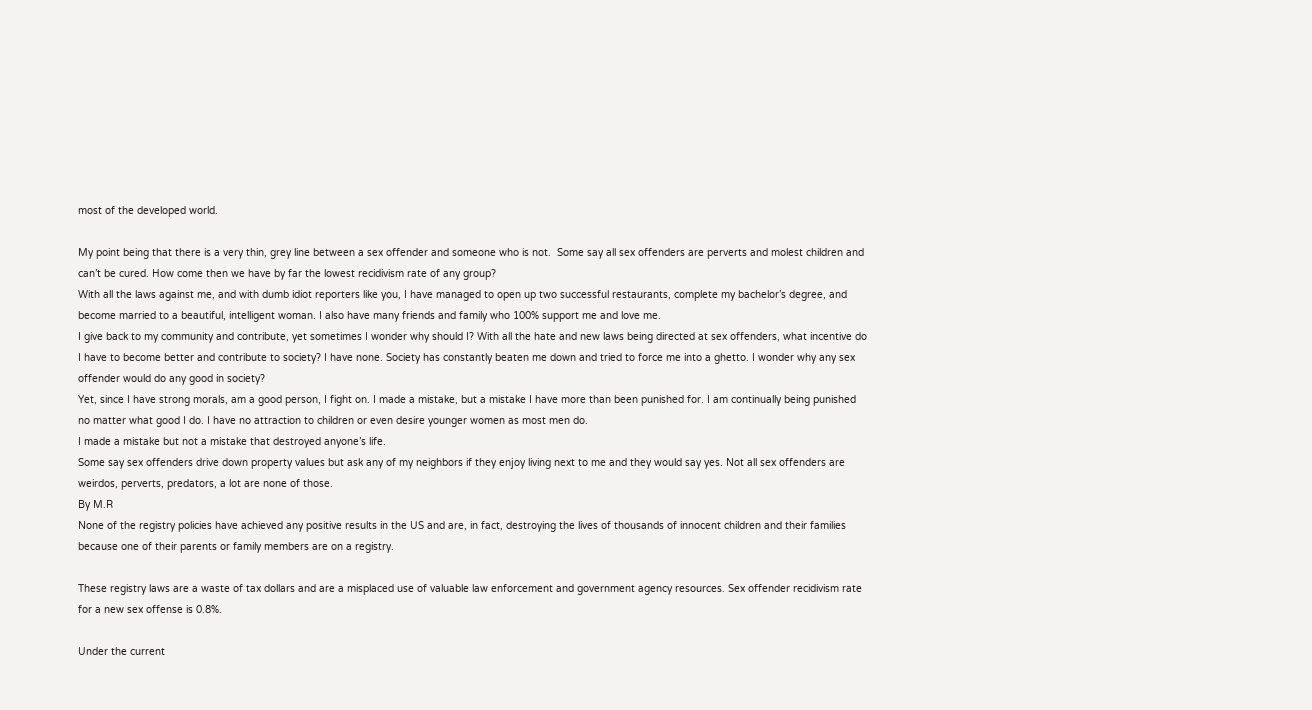most of the developed world.

My point being that there is a very thin, grey line between a sex offender and someone who is not.  Some say all sex offenders are perverts and molest children and can’t be cured. How come then we have by far the lowest recidivism rate of any group?
With all the laws against me, and with dumb idiot reporters like you, I have managed to open up two successful restaurants, complete my bachelor’s degree, and become married to a beautiful, intelligent woman. I also have many friends and family who 100% support me and love me.
I give back to my community and contribute, yet sometimes I wonder why should I? With all the hate and new laws being directed at sex offenders, what incentive do I have to become better and contribute to society? I have none. Society has constantly beaten me down and tried to force me into a ghetto. I wonder why any sex offender would do any good in society?
Yet, since I have strong morals, am a good person, I fight on. I made a mistake, but a mistake I have more than been punished for. I am continually being punished no matter what good I do. I have no attraction to children or even desire younger women as most men do.
I made a mistake but not a mistake that destroyed anyone’s life.
Some say sex offenders drive down property values but ask any of my neighbors if they enjoy living next to me and they would say yes. Not all sex offenders are weirdos, perverts, predators, a lot are none of those.
By M.R
None of the registry policies have achieved any positive results in the US and are, in fact, destroying the lives of thousands of innocent children and their families because one of their parents or family members are on a registry.

These registry laws are a waste of tax dollars and are a misplaced use of valuable law enforcement and government agency resources. Sex offender recidivism rate for a new sex offense is 0.8%.

Under the current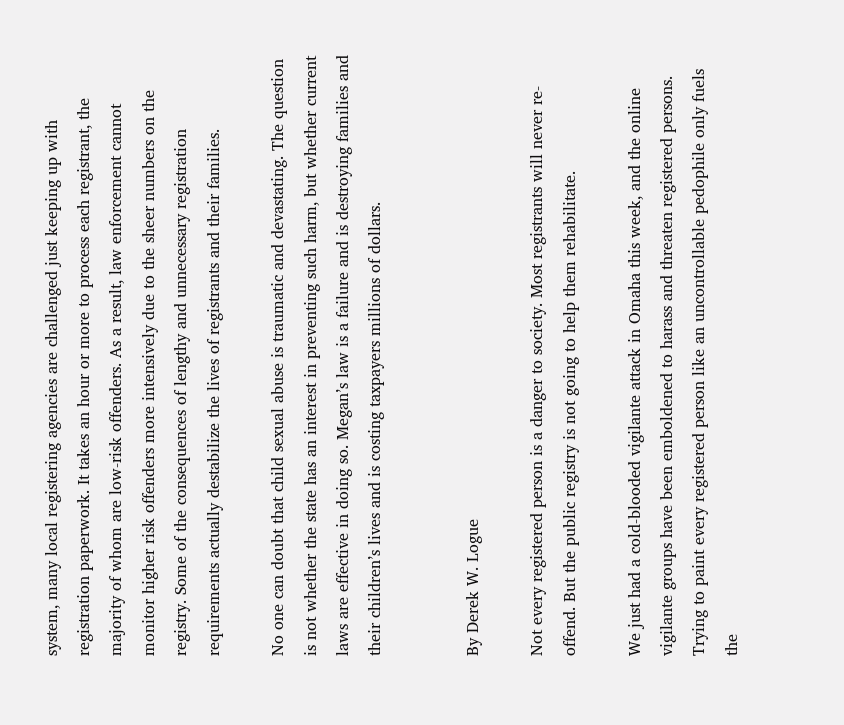system, many local registering agencies are challenged just keeping up with registration paperwork. It takes an hour or more to process each registrant, the majority of whom are low-risk offenders. As a result, law enforcement cannot monitor higher risk offenders more intensively due to the sheer numbers on the registry. Some of the consequences of lengthy and unnecessary registration requirements actually destabilize the lives of registrants and their families.

No one can doubt that child sexual abuse is traumatic and devastating. The question is not whether the state has an interest in preventing such harm, but whether current laws are effective in doing so. Megan’s law is a failure and is destroying families and their children’s lives and is costing taxpayers millions of dollars.


By Derek W. Logue

Not every registered person is a danger to society. Most registrants will never re-offend. But the public registry is not going to help them rehabilitate.

We just had a cold-blooded vigilante attack in Omaha this week, and the online vigilante groups have been emboldened to harass and threaten registered persons. Trying to paint every registered person like an uncontrollable pedophile only fuels the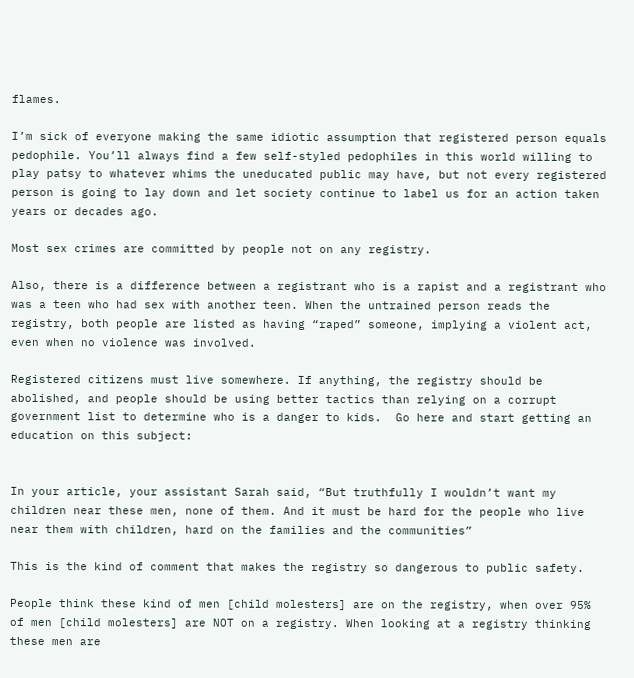flames.

I’m sick of everyone making the same idiotic assumption that registered person equals pedophile. You’ll always find a few self-styled pedophiles in this world willing to play patsy to whatever whims the uneducated public may have, but not every registered person is going to lay down and let society continue to label us for an action taken years or decades ago.

Most sex crimes are committed by people not on any registry.

Also, there is a difference between a registrant who is a rapist and a registrant who was a teen who had sex with another teen. When the untrained person reads the registry, both people are listed as having “raped” someone, implying a violent act, even when no violence was involved.

Registered citizens must live somewhere. If anything, the registry should be abolished, and people should be using better tactics than relying on a corrupt government list to determine who is a danger to kids.  Go here and start getting an education on this subject:


In your article, your assistant Sarah said, “But truthfully I wouldn’t want my children near these men, none of them. And it must be hard for the people who live near them with children, hard on the families and the communities”

This is the kind of comment that makes the registry so dangerous to public safety.

People think these kind of men [child molesters] are on the registry, when over 95% of men [child molesters] are NOT on a registry. When looking at a registry thinking these men are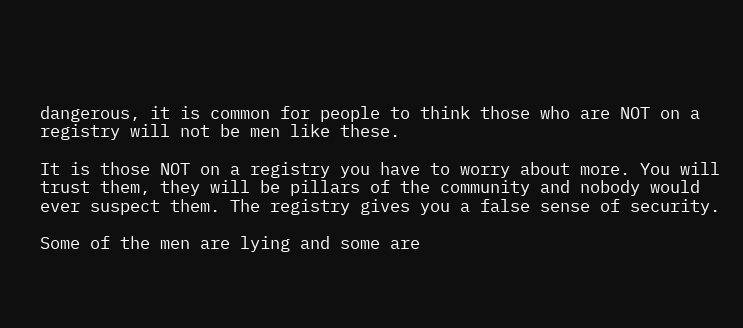dangerous, it is common for people to think those who are NOT on a registry will not be men like these.

It is those NOT on a registry you have to worry about more. You will trust them, they will be pillars of the community and nobody would ever suspect them. The registry gives you a false sense of security.

Some of the men are lying and some are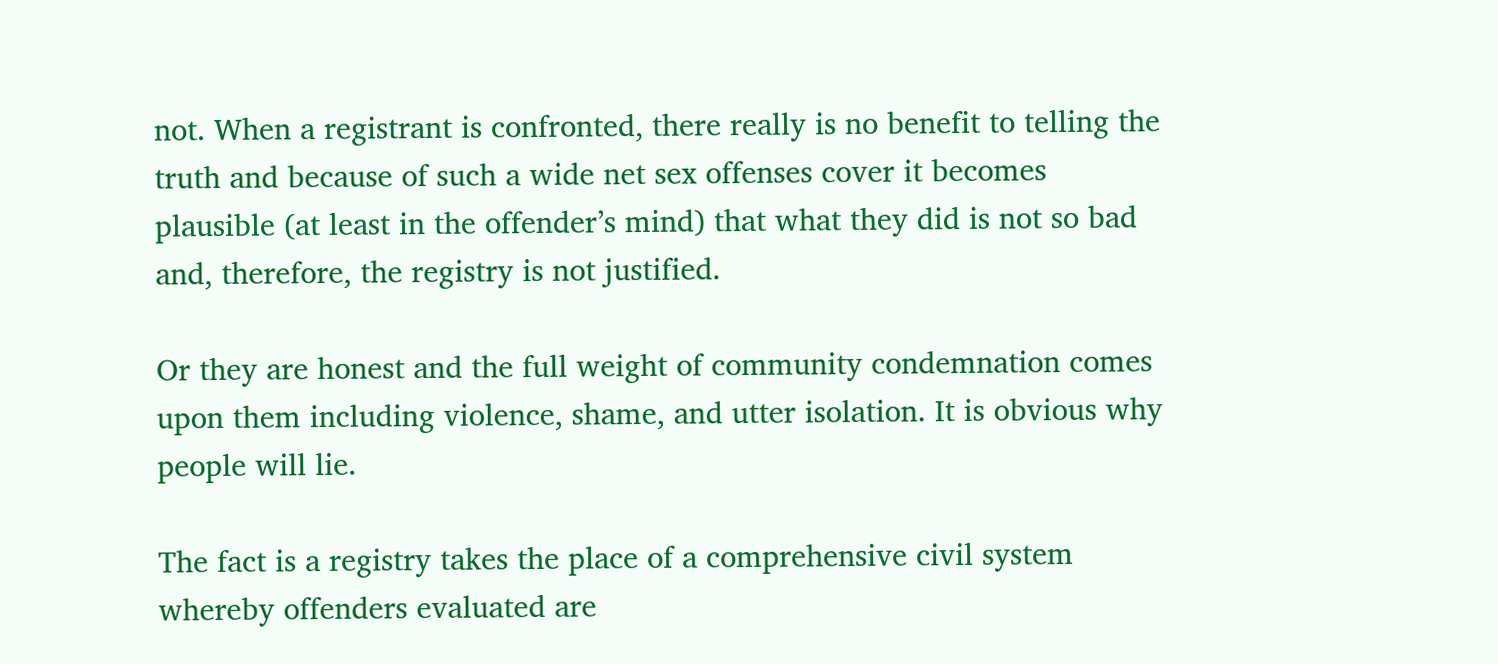not. When a registrant is confronted, there really is no benefit to telling the truth and because of such a wide net sex offenses cover it becomes plausible (at least in the offender’s mind) that what they did is not so bad and, therefore, the registry is not justified.

Or they are honest and the full weight of community condemnation comes upon them including violence, shame, and utter isolation. It is obvious why people will lie.

The fact is a registry takes the place of a comprehensive civil system whereby offenders evaluated are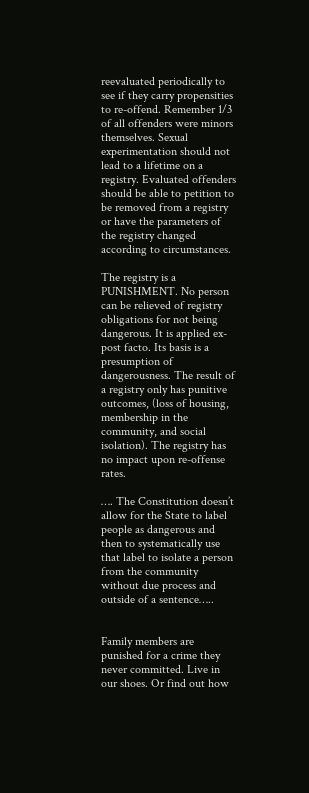reevaluated periodically to see if they carry propensities to re-offend. Remember 1/3 of all offenders were minors themselves. Sexual experimentation should not lead to a lifetime on a registry. Evaluated offenders should be able to petition to be removed from a registry or have the parameters of the registry changed according to circumstances.

The registry is a PUNISHMENT. No person can be relieved of registry obligations for not being dangerous. It is applied ex-post facto. Its basis is a presumption of dangerousness. The result of a registry only has punitive outcomes, (loss of housing, membership in the community, and social isolation). The registry has no impact upon re-offense rates.

…. The Constitution doesn’t allow for the State to label people as dangerous and then to systematically use that label to isolate a person from the community without due process and outside of a sentence…..


Family members are punished for a crime they never committed. Live in our shoes. Or find out how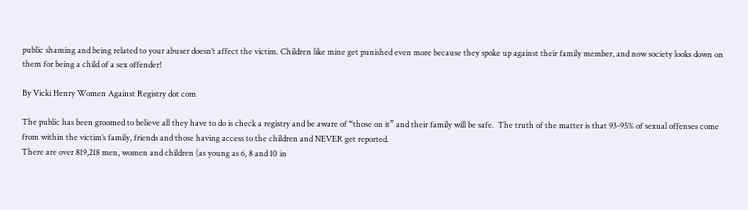public shaming and being related to your abuser doesn’t affect the victim. Children like mine get punished even more because they spoke up against their family member, and now society looks down on them for being a child of a sex offender!

By Vicki Henry Women Against Registry dot com

The public has been groomed to believe all they have to do is check a registry and be aware of “those on it” and their family will be safe.  The truth of the matter is that 93-95% of sexual offenses come from within the victim’s family, friends and those having access to the children and NEVER get reported.
There are over 819,218 men, women and children (as young as 6, 8 and 10 in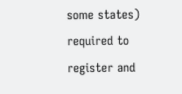some states) required to register and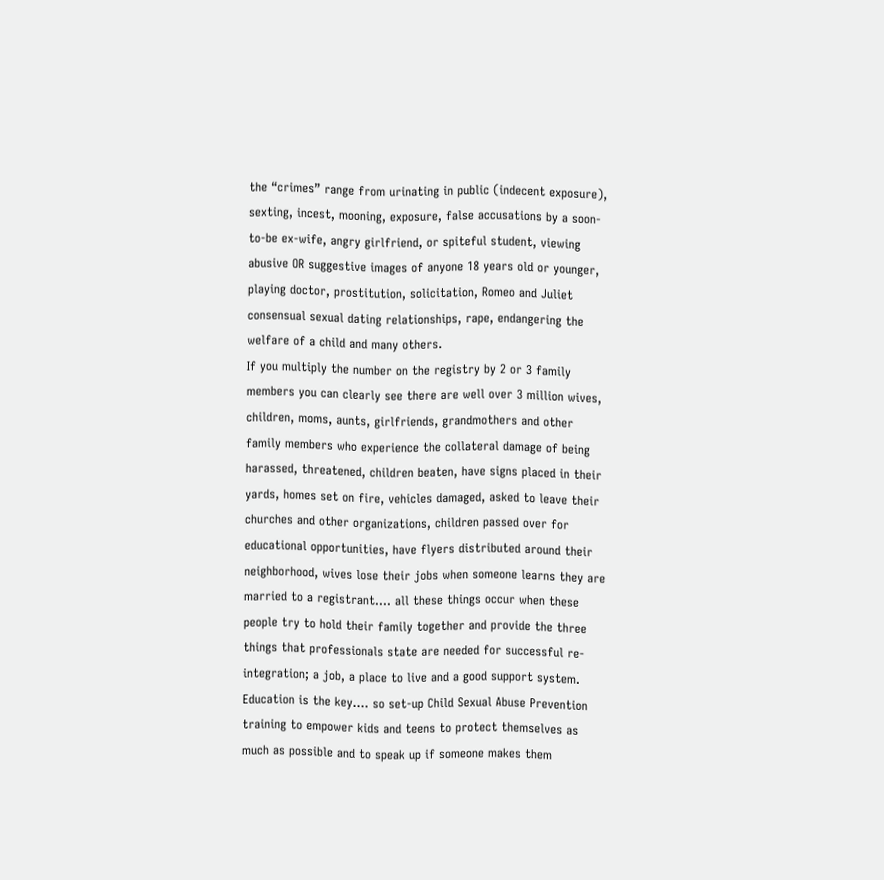the “crimes” range from urinating in public (indecent exposure), sexting, incest, mooning, exposure, false accusations by a soon-to-be ex-wife, angry girlfriend, or spiteful student, viewing abusive OR suggestive images of anyone 18 years old or younger, playing doctor, prostitution, solicitation, Romeo and Juliet consensual sexual dating relationships, rape, endangering the welfare of a child and many others.
If you multiply the number on the registry by 2 or 3 family members you can clearly see there are well over 3 million wives, children, moms, aunts, girlfriends, grandmothers and other family members who experience the collateral damage of being harassed, threatened, children beaten, have signs placed in their yards, homes set on fire, vehicles damaged, asked to leave their churches and other organizations, children passed over for educational opportunities, have flyers distributed around their neighborhood, wives lose their jobs when someone learns they are married to a registrant…. all these things occur when these people try to hold their family together and provide the three things that professionals state are needed for successful re-integration; a job, a place to live and a good support system.
Education is the key…. so set-up Child Sexual Abuse Prevention training to empower kids and teens to protect themselves as much as possible and to speak up if someone makes them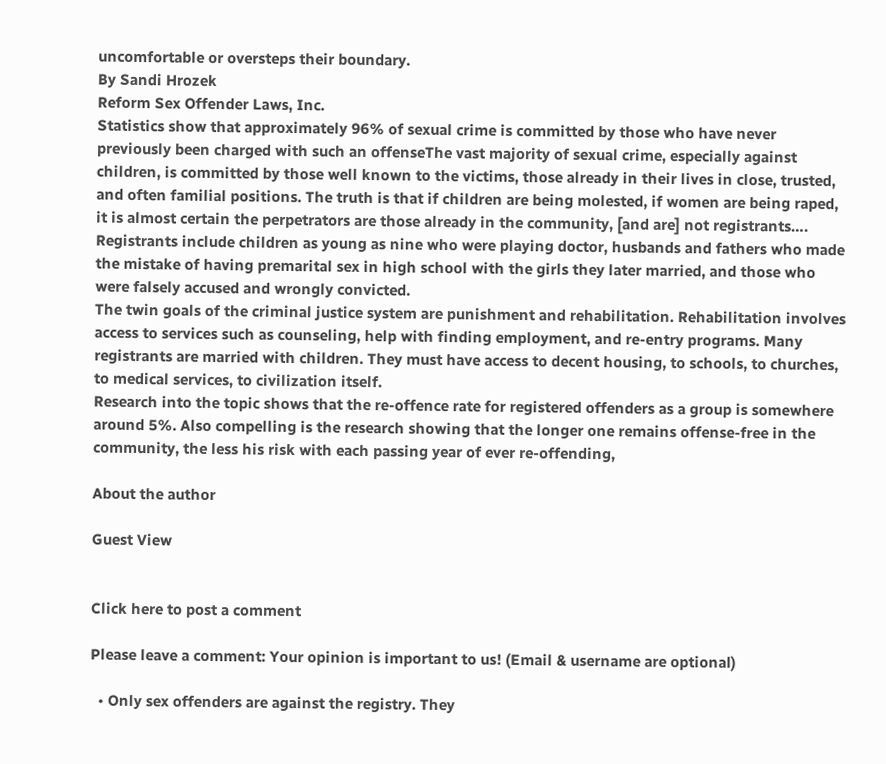uncomfortable or oversteps their boundary.
By Sandi Hrozek
Reform Sex Offender Laws, Inc.
Statistics show that approximately 96% of sexual crime is committed by those who have never previously been charged with such an offenseThe vast majority of sexual crime, especially against children, is committed by those well known to the victims, those already in their lives in close, trusted, and often familial positions. The truth is that if children are being molested, if women are being raped, it is almost certain the perpetrators are those already in the community, [and are] not registrants….
Registrants include children as young as nine who were playing doctor, husbands and fathers who made the mistake of having premarital sex in high school with the girls they later married, and those who were falsely accused and wrongly convicted.
The twin goals of the criminal justice system are punishment and rehabilitation. Rehabilitation involves access to services such as counseling, help with finding employment, and re-entry programs. Many registrants are married with children. They must have access to decent housing, to schools, to churches, to medical services, to civilization itself.
Research into the topic shows that the re-offence rate for registered offenders as a group is somewhere around 5%. Also compelling is the research showing that the longer one remains offense-free in the community, the less his risk with each passing year of ever re-offending,

About the author

Guest View


Click here to post a comment

Please leave a comment: Your opinion is important to us! (Email & username are optional)

  • Only sex offenders are against the registry. They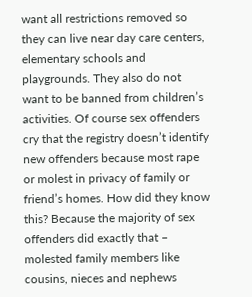want all restrictions removed so they can live near day care centers, elementary schools and playgrounds. They also do not want to be banned from children’s activities. Of course sex offenders cry that the registry doesn’t identify new offenders because most rape or molest in privacy of family or friend’s homes. How did they know this? Because the majority of sex offenders did exactly that – molested family members like cousins, nieces and nephews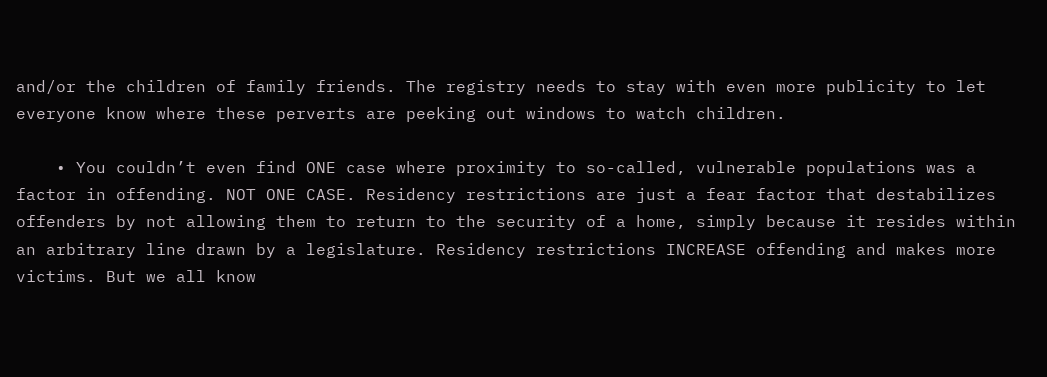and/or the children of family friends. The registry needs to stay with even more publicity to let everyone know where these perverts are peeking out windows to watch children.

    • You couldn’t even find ONE case where proximity to so-called, vulnerable populations was a factor in offending. NOT ONE CASE. Residency restrictions are just a fear factor that destabilizes offenders by not allowing them to return to the security of a home, simply because it resides within an arbitrary line drawn by a legislature. Residency restrictions INCREASE offending and makes more victims. But we all know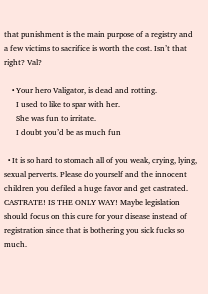that punishment is the main purpose of a registry and a few victims to sacrifice is worth the cost. Isn’t that right? Val?

    • Your hero Valigator, is dead and rotting.
      I used to like to spar with her.
      She was fun to irritate.
      I doubt you’d be as much fun

  • It is so hard to stomach all of you weak, crying, lying, sexual perverts. Please do yourself and the innocent children you defiled a huge favor and get castrated. CASTRATE! IS THE ONLY WAY! Maybe legislation should focus on this cure for your disease instead of registration since that is bothering you sick fucks so much.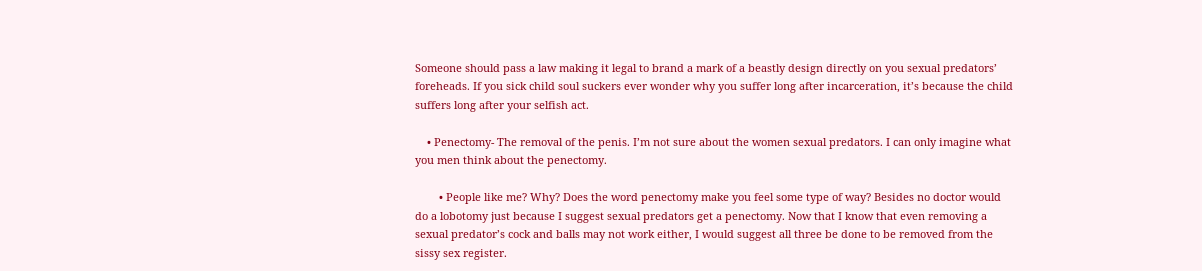Someone should pass a law making it legal to brand a mark of a beastly design directly on you sexual predators’ foreheads. If you sick child soul suckers ever wonder why you suffer long after incarceration, it’s because the child suffers long after your selfish act.

    • Penectomy- The removal of the penis. I’m not sure about the women sexual predators. I can only imagine what you men think about the penectomy.

        • People like me? Why? Does the word penectomy make you feel some type of way? Besides no doctor would do a lobotomy just because I suggest sexual predators get a penectomy. Now that I know that even removing a sexual predator’s cock and balls may not work either, I would suggest all three be done to be removed from the sissy sex register.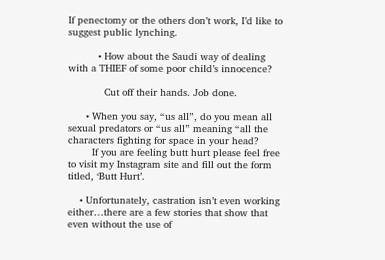If penectomy or the others don’t work, I’d like to suggest public lynching.

          • How about the Saudi way of dealing with a THIEF of some poor child’s innocence?

            Cut off their hands. Job done.

      • When you say, “us all”, do you mean all sexual predators or “us all” meaning “all the characters fighting for space in your head?
        If you are feeling butt hurt please feel free to visit my Instagram site and fill out the form titled, ‘Butt Hurt’.

    • Unfortunately, castration isn’t even working either…there are a few stories that show that even without the use of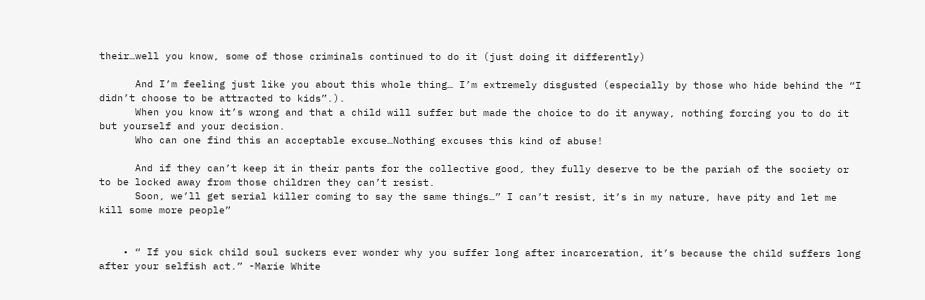their…well you know, some of those criminals continued to do it (just doing it differently)

      And I’m feeling just like you about this whole thing… I’m extremely disgusted (especially by those who hide behind the “I didn’t choose to be attracted to kids”.).
      When you know it’s wrong and that a child will suffer but made the choice to do it anyway, nothing forcing you to do it but yourself and your decision.
      Who can one find this an acceptable excuse…Nothing excuses this kind of abuse!

      And if they can’t keep it in their pants for the collective good, they fully deserve to be the pariah of the society or to be locked away from those children they can’t resist.
      Soon, we’ll get serial killer coming to say the same things…” I can’t resist, it’s in my nature, have pity and let me kill some more people”


    • “ If you sick child soul suckers ever wonder why you suffer long after incarceration, it’s because the child suffers long after your selfish act.” -Marie White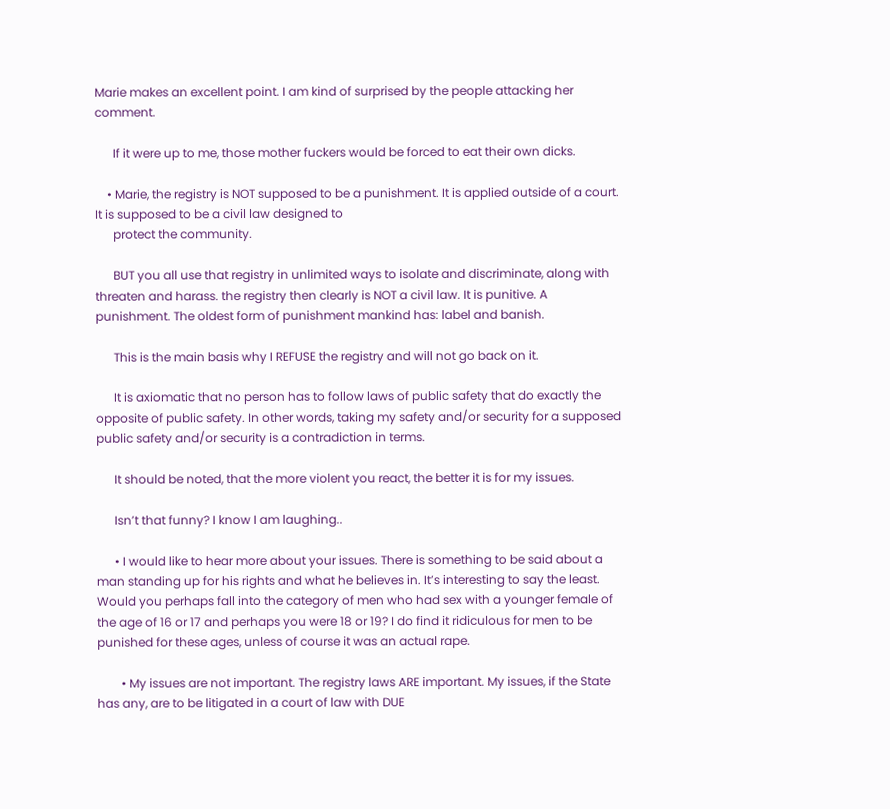Marie makes an excellent point. I am kind of surprised by the people attacking her comment.

      If it were up to me, those mother fuckers would be forced to eat their own dicks.

    • Marie, the registry is NOT supposed to be a punishment. It is applied outside of a court. It is supposed to be a civil law designed to
      protect the community.

      BUT you all use that registry in unlimited ways to isolate and discriminate, along with threaten and harass. the registry then clearly is NOT a civil law. It is punitive. A punishment. The oldest form of punishment mankind has: label and banish.

      This is the main basis why I REFUSE the registry and will not go back on it.

      It is axiomatic that no person has to follow laws of public safety that do exactly the opposite of public safety. In other words, taking my safety and/or security for a supposed public safety and/or security is a contradiction in terms.

      It should be noted, that the more violent you react, the better it is for my issues.

      Isn’t that funny? I know I am laughing..

      • I would like to hear more about your issues. There is something to be said about a man standing up for his rights and what he believes in. It’s interesting to say the least. Would you perhaps fall into the category of men who had sex with a younger female of the age of 16 or 17 and perhaps you were 18 or 19? I do find it ridiculous for men to be punished for these ages, unless of course it was an actual rape.

        • My issues are not important. The registry laws ARE important. My issues, if the State has any, are to be litigated in a court of law with DUE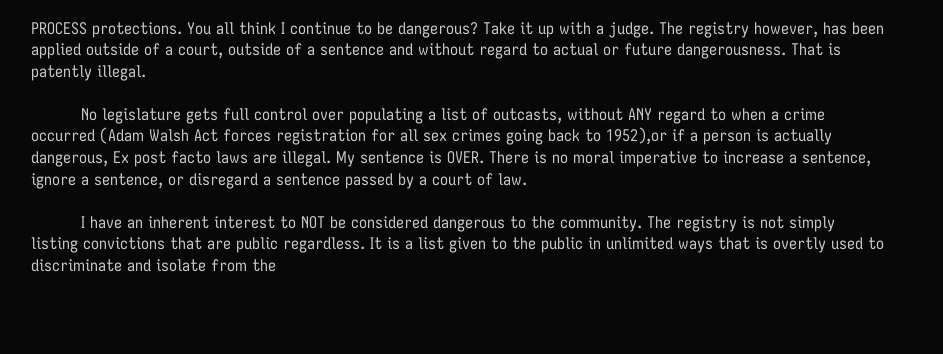PROCESS protections. You all think I continue to be dangerous? Take it up with a judge. The registry however, has been applied outside of a court, outside of a sentence and without regard to actual or future dangerousness. That is patently illegal.

          No legislature gets full control over populating a list of outcasts, without ANY regard to when a crime occurred (Adam Walsh Act forces registration for all sex crimes going back to 1952),or if a person is actually dangerous, Ex post facto laws are illegal. My sentence is OVER. There is no moral imperative to increase a sentence, ignore a sentence, or disregard a sentence passed by a court of law.

          I have an inherent interest to NOT be considered dangerous to the community. The registry is not simply listing convictions that are public regardless. It is a list given to the public in unlimited ways that is overtly used to discriminate and isolate from the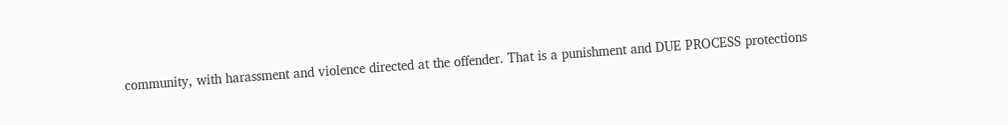community, with harassment and violence directed at the offender. That is a punishment and DUE PROCESS protections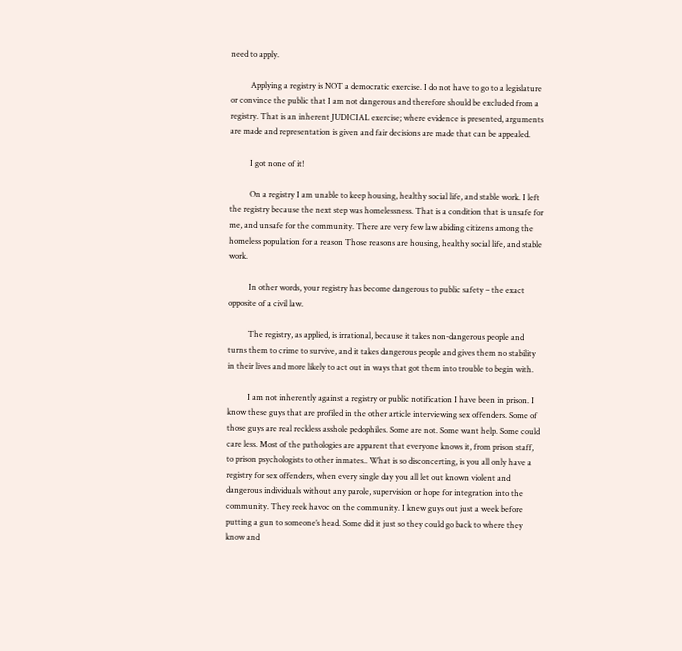need to apply.

          Applying a registry is NOT a democratic exercise. I do not have to go to a legislature or convince the public that I am not dangerous and therefore should be excluded from a registry. That is an inherent JUDICIAL exercise; where evidence is presented, arguments are made and representation is given and fair decisions are made that can be appealed.

          I got none of it!

          On a registry I am unable to keep housing, healthy social life, and stable work. I left the registry because the next step was homelessness. That is a condition that is unsafe for me, and unsafe for the community. There are very few law abiding citizens among the homeless population for a reason Those reasons are housing, healthy social life, and stable work.

          In other words, your registry has become dangerous to public safety – the exact opposite of a civil law.

          The registry, as applied, is irrational, because it takes non-dangerous people and turns them to crime to survive, and it takes dangerous people and gives them no stability in their lives and more likely to act out in ways that got them into trouble to begin with.

          I am not inherently against a registry or public notification I have been in prison. I know these guys that are profiled in the other article interviewing sex offenders. Some of those guys are real reckless asshole pedophiles. Some are not. Some want help. Some could care less. Most of the pathologies are apparent that everyone knows it, from prison staff, to prison psychologists to other inmates.. What is so disconcerting, is you all only have a registry for sex offenders, when every single day you all let out known violent and dangerous individuals without any parole, supervision or hope for integration into the community. They reek havoc on the community. I knew guys out just a week before putting a gun to someone’s head. Some did it just so they could go back to where they know and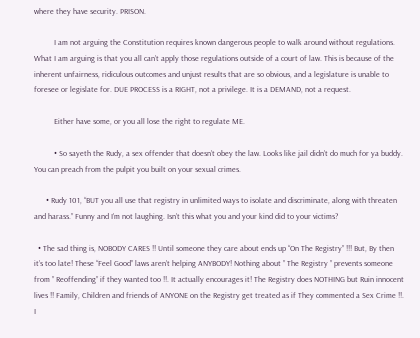where they have security. PRISON.

          I am not arguing the Constitution requires known dangerous people to walk around without regulations. What I am arguing is that you all can’t apply those regulations outside of a court of law. This is because of the inherent unfairness, ridiculous outcomes and unjust results that are so obvious, and a legislature is unable to foresee or legislate for. DUE PROCESS is a RIGHT, not a privilege. It is a DEMAND, not a request.

          Either have some, or you all lose the right to regulate ME.

          • So sayeth the Rudy, a sex offender that doesn’t obey the law. Looks like jail didn’t do much for ya buddy. You can preach from the pulpit you built on your sexual crimes.

      • Rudy 101, “BUT you all use that registry in unlimited ways to isolate and discriminate, along with threaten and harass.” Funny and I’m not laughing. Isn’t this what you and your kind did to your victims?

  • The sad thing is, NOBODY CARES !! Until someone they care about ends up “On The Registry” !!! But, By then it’s too late! These “Feel Good” laws aren’t helping ANYBODY! Nothing about ” The Registry ” prevents someone from ” Reoffending” if they wanted too !!. It actually encourages it! The Registry does NOTHING but Ruin innocent lives !! Family, Children and friends of ANYONE on the Registry get treated as if They commented a Sex Crime !!. I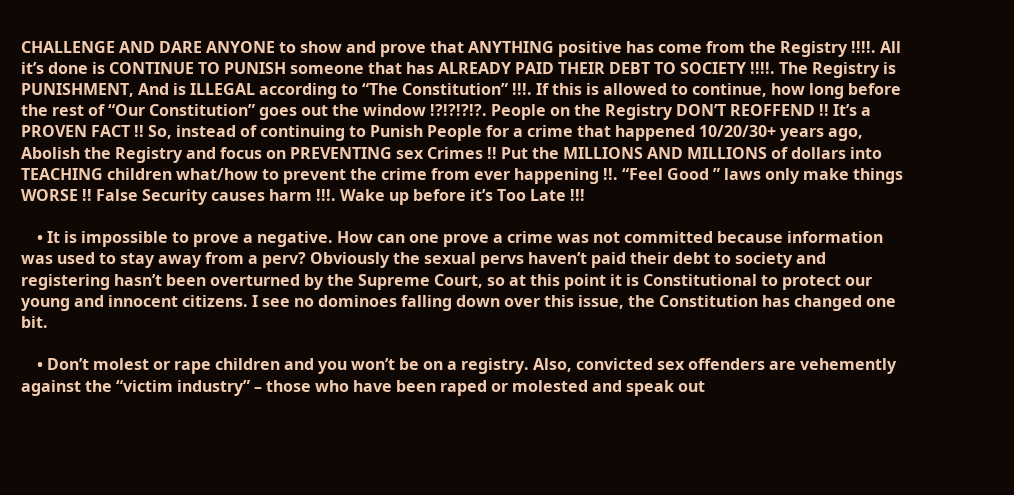CHALLENGE AND DARE ANYONE to show and prove that ANYTHING positive has come from the Registry !!!!. All it’s done is CONTINUE TO PUNISH someone that has ALREADY PAID THEIR DEBT TO SOCIETY !!!!. The Registry is PUNISHMENT, And is ILLEGAL according to “The Constitution” !!!. If this is allowed to continue, how long before the rest of “Our Constitution” goes out the window !?!?!?!?. People on the Registry DON’T REOFFEND !! It’s a PROVEN FACT !! So, instead of continuing to Punish People for a crime that happened 10/20/30+ years ago, Abolish the Registry and focus on PREVENTING sex Crimes !! Put the MILLIONS AND MILLIONS of dollars into TEACHING children what/how to prevent the crime from ever happening !!. “Feel Good ” laws only make things WORSE !! False Security causes harm !!!. Wake up before it’s Too Late !!!

    • It is impossible to prove a negative. How can one prove a crime was not committed because information was used to stay away from a perv? Obviously the sexual pervs haven’t paid their debt to society and registering hasn’t been overturned by the Supreme Court, so at this point it is Constitutional to protect our young and innocent citizens. I see no dominoes falling down over this issue, the Constitution has changed one bit.

    • Don’t molest or rape children and you won’t be on a registry. Also, convicted sex offenders are vehemently against the “victim industry” – those who have been raped or molested and speak out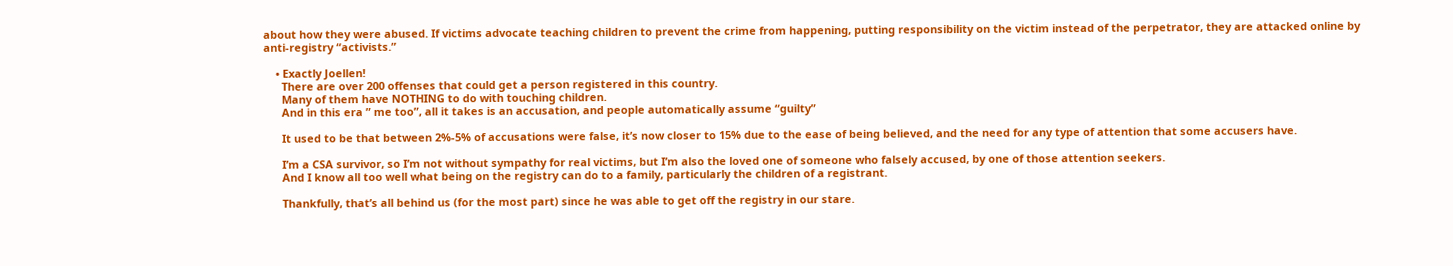about how they were abused. If victims advocate teaching children to prevent the crime from happening, putting responsibility on the victim instead of the perpetrator, they are attacked online by anti-registry “activists.”

    • Exactly Joellen!
      There are over 200 offenses that could get a person registered in this country.
      Many of them have NOTHING to do with touching children.
      And in this era ” me too”, all it takes is an accusation, and people automatically assume “guilty”

      It used to be that between 2%-5% of accusations were false, it’s now closer to 15% due to the ease of being believed, and the need for any type of attention that some accusers have.

      I’m a CSA survivor, so I’m not without sympathy for real victims, but I’m also the loved one of someone who falsely accused, by one of those attention seekers.
      And I know all too well what being on the registry can do to a family, particularly the children of a registrant.

      Thankfully, that’s all behind us (for the most part) since he was able to get off the registry in our stare.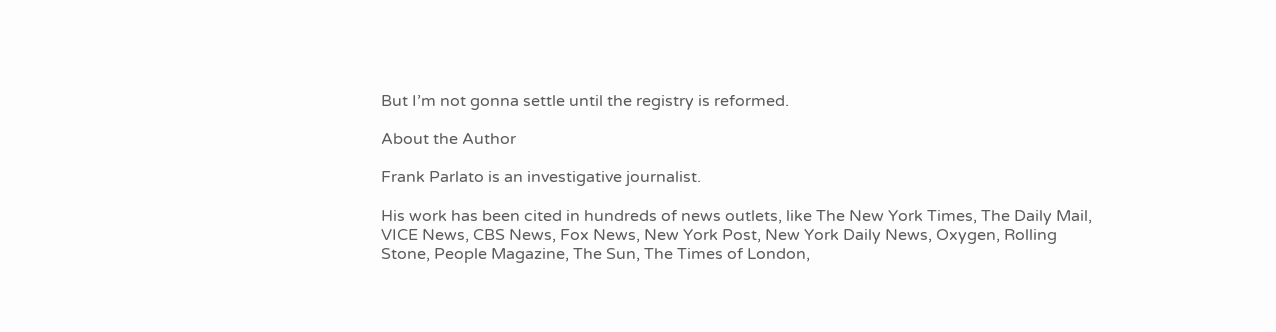But I’m not gonna settle until the registry is reformed.

About the Author

Frank Parlato is an investigative journalist.

His work has been cited in hundreds of news outlets, like The New York Times, The Daily Mail, VICE News, CBS News, Fox News, New York Post, New York Daily News, Oxygen, Rolling Stone, People Magazine, The Sun, The Times of London,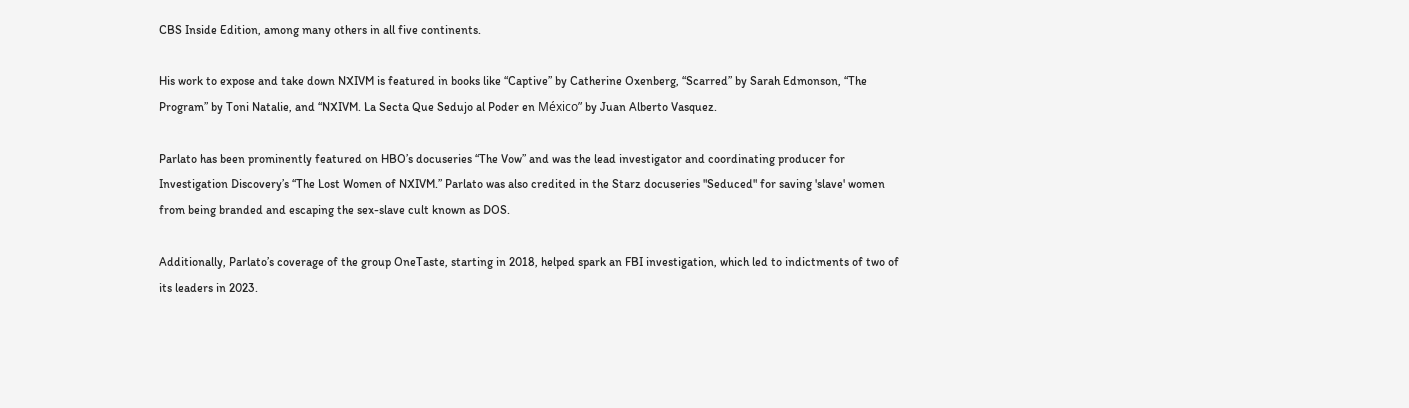CBS Inside Edition, among many others in all five continents.

His work to expose and take down NXIVM is featured in books like “Captive” by Catherine Oxenberg, “Scarred” by Sarah Edmonson, “The Program” by Toni Natalie, and “NXIVM. La Secta Que Sedujo al Poder en México” by Juan Alberto Vasquez.

Parlato has been prominently featured on HBO’s docuseries “The Vow” and was the lead investigator and coordinating producer for Investigation Discovery’s “The Lost Women of NXIVM.” Parlato was also credited in the Starz docuseries "Seduced" for saving 'slave' women from being branded and escaping the sex-slave cult known as DOS.

Additionally, Parlato’s coverage of the group OneTaste, starting in 2018, helped spark an FBI investigation, which led to indictments of two of its leaders in 2023.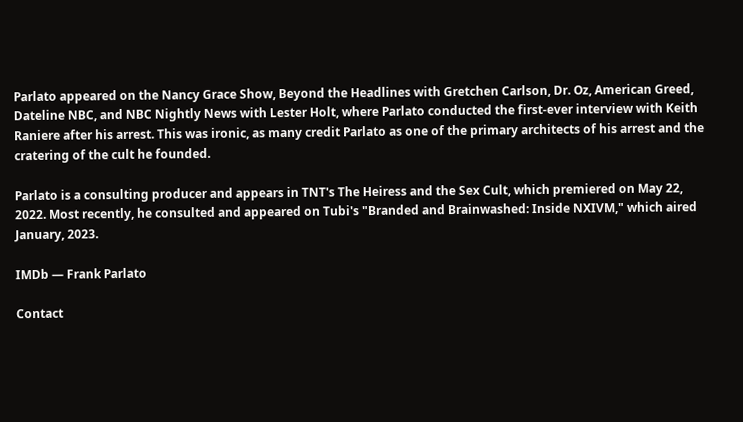Parlato appeared on the Nancy Grace Show, Beyond the Headlines with Gretchen Carlson, Dr. Oz, American Greed, Dateline NBC, and NBC Nightly News with Lester Holt, where Parlato conducted the first-ever interview with Keith Raniere after his arrest. This was ironic, as many credit Parlato as one of the primary architects of his arrest and the cratering of the cult he founded.

Parlato is a consulting producer and appears in TNT's The Heiress and the Sex Cult, which premiered on May 22, 2022. Most recently, he consulted and appeared on Tubi's "Branded and Brainwashed: Inside NXIVM," which aired January, 2023.

IMDb — Frank Parlato

Contact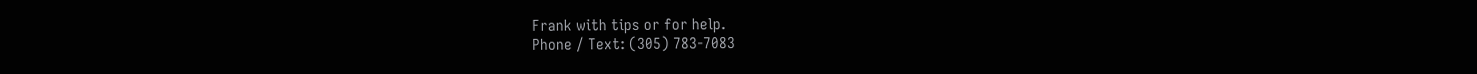Frank with tips or for help.
Phone / Text: (305) 783-7083